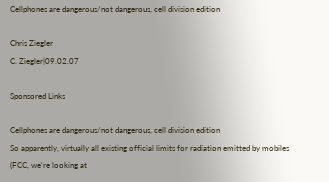Cellphones are dangerous/not dangerous, cell division edition

Chris Ziegler
C. Ziegler|09.02.07

Sponsored Links

Cellphones are dangerous/not dangerous, cell division edition
So apparently, virtually all existing official limits for radiation emitted by mobiles (FCC, we're looking at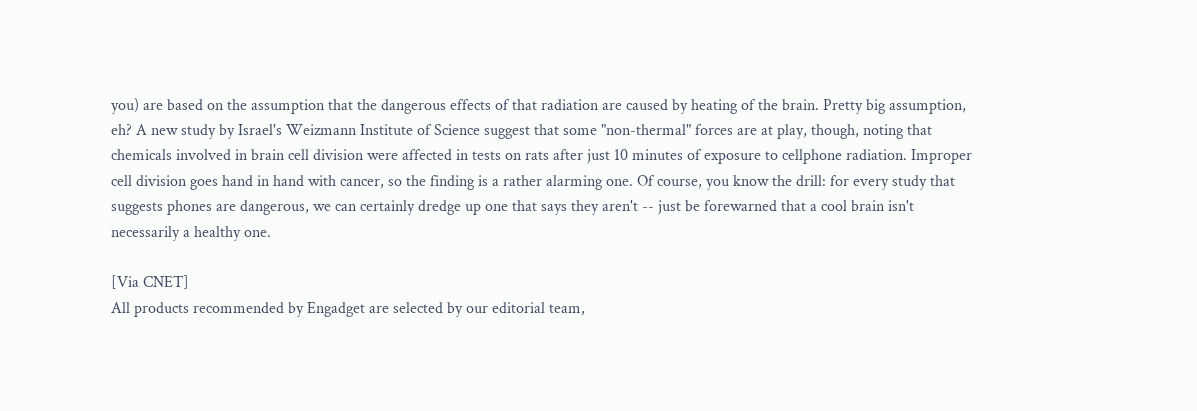you) are based on the assumption that the dangerous effects of that radiation are caused by heating of the brain. Pretty big assumption, eh? A new study by Israel's Weizmann Institute of Science suggest that some "non-thermal" forces are at play, though, noting that chemicals involved in brain cell division were affected in tests on rats after just 10 minutes of exposure to cellphone radiation. Improper cell division goes hand in hand with cancer, so the finding is a rather alarming one. Of course, you know the drill: for every study that suggests phones are dangerous, we can certainly dredge up one that says they aren't -- just be forewarned that a cool brain isn't necessarily a healthy one.

[Via CNET]
All products recommended by Engadget are selected by our editorial team,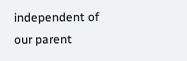independent of our parent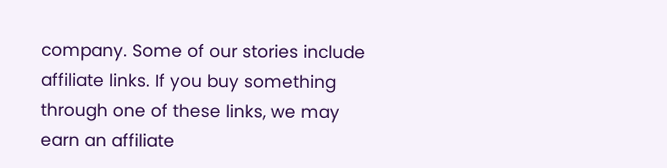company. Some of our stories include affiliate links. If you buy something through one of these links, we may earn an affiliate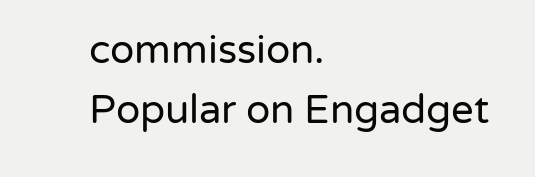commission.
Popular on Engadget